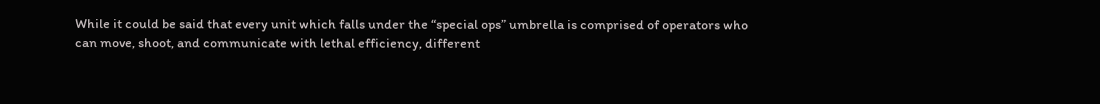While it could be said that every unit which falls under the “special ops” umbrella is comprised of operators who can move, shoot, and communicate with lethal efficiency, different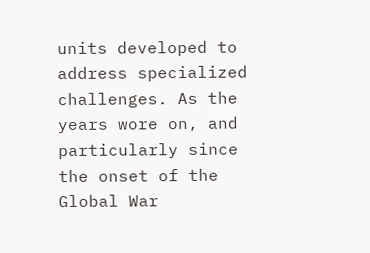units developed to address specialized challenges. As the years wore on, and particularly since the onset of the Global War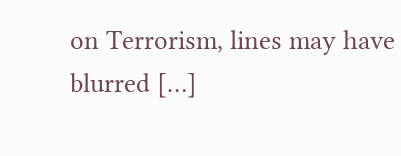on Terrorism, lines may have blurred […]